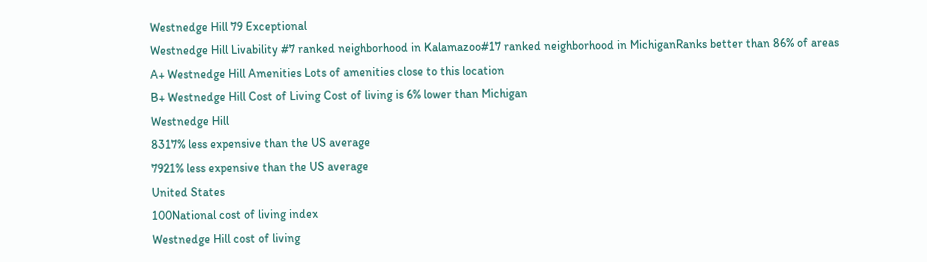Westnedge Hill 79 Exceptional
Westnedge Hill Livability #7 ranked neighborhood in Kalamazoo#17 ranked neighborhood in MichiganRanks better than 86% of areas
A+ Westnedge Hill Amenities Lots of amenities close to this location
B+ Westnedge Hill Cost of Living Cost of living is 6% lower than Michigan
Westnedge Hill
8317% less expensive than the US average
7921% less expensive than the US average
United States
100National cost of living index
Westnedge Hill cost of living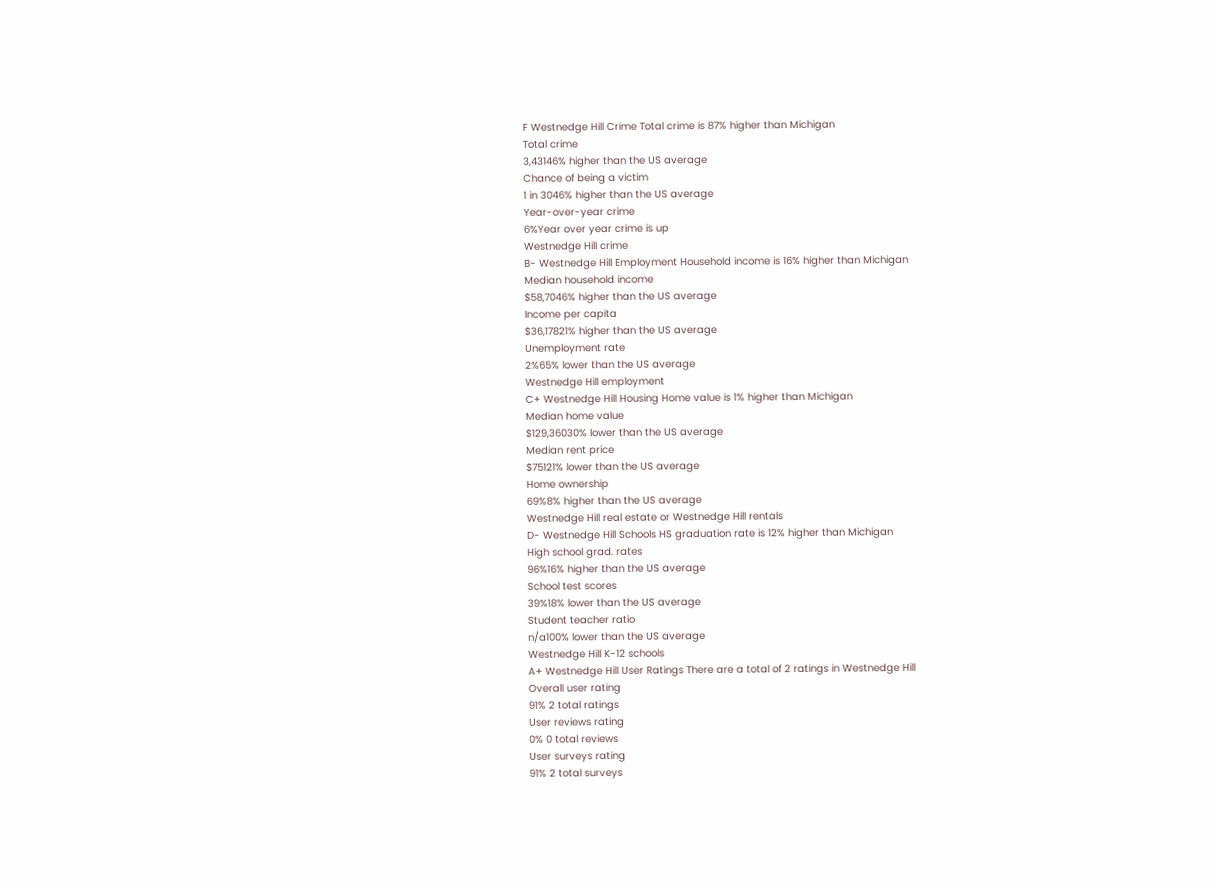F Westnedge Hill Crime Total crime is 87% higher than Michigan
Total crime
3,43146% higher than the US average
Chance of being a victim
1 in 3046% higher than the US average
Year-over-year crime
6%Year over year crime is up
Westnedge Hill crime
B- Westnedge Hill Employment Household income is 16% higher than Michigan
Median household income
$58,7046% higher than the US average
Income per capita
$36,17821% higher than the US average
Unemployment rate
2%65% lower than the US average
Westnedge Hill employment
C+ Westnedge Hill Housing Home value is 1% higher than Michigan
Median home value
$129,36030% lower than the US average
Median rent price
$75121% lower than the US average
Home ownership
69%8% higher than the US average
Westnedge Hill real estate or Westnedge Hill rentals
D- Westnedge Hill Schools HS graduation rate is 12% higher than Michigan
High school grad. rates
96%16% higher than the US average
School test scores
39%18% lower than the US average
Student teacher ratio
n/a100% lower than the US average
Westnedge Hill K-12 schools
A+ Westnedge Hill User Ratings There are a total of 2 ratings in Westnedge Hill
Overall user rating
91% 2 total ratings
User reviews rating
0% 0 total reviews
User surveys rating
91% 2 total surveys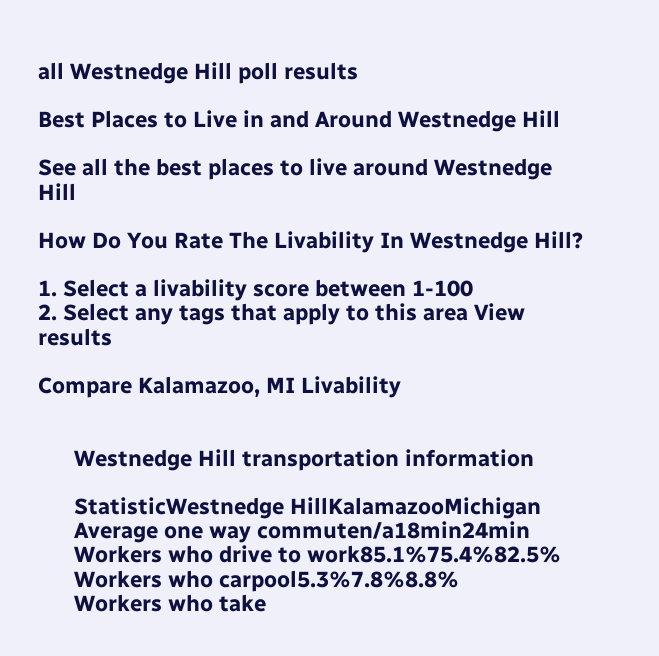all Westnedge Hill poll results

Best Places to Live in and Around Westnedge Hill

See all the best places to live around Westnedge Hill

How Do You Rate The Livability In Westnedge Hill?

1. Select a livability score between 1-100
2. Select any tags that apply to this area View results

Compare Kalamazoo, MI Livability


      Westnedge Hill transportation information

      StatisticWestnedge HillKalamazooMichigan
      Average one way commuten/a18min24min
      Workers who drive to work85.1%75.4%82.5%
      Workers who carpool5.3%7.8%8.8%
      Workers who take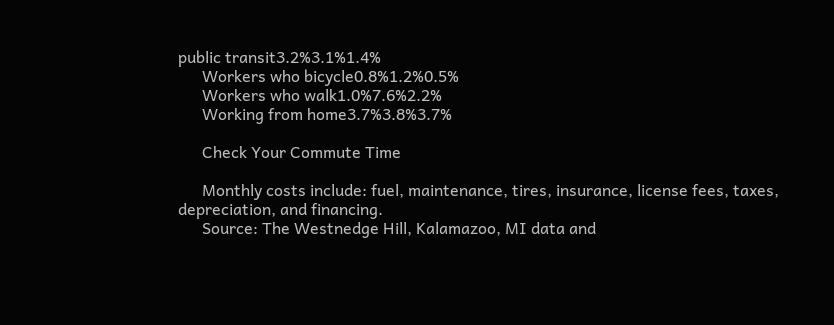public transit3.2%3.1%1.4%
      Workers who bicycle0.8%1.2%0.5%
      Workers who walk1.0%7.6%2.2%
      Working from home3.7%3.8%3.7%

      Check Your Commute Time

      Monthly costs include: fuel, maintenance, tires, insurance, license fees, taxes, depreciation, and financing.
      Source: The Westnedge Hill, Kalamazoo, MI data and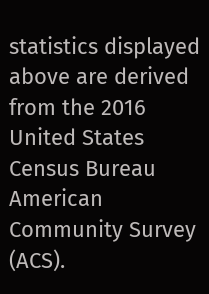statistics displayed above are derived from the 2016 United States Census Bureau American Community Survey (ACS).